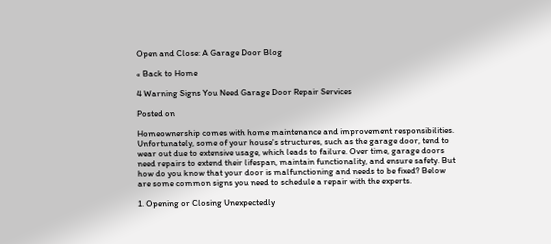Open and Close: A Garage Door Blog

« Back to Home

4 Warning Signs You Need Garage Door Repair Services

Posted on

Homeownership comes with home maintenance and improvement responsibilities. Unfortunately, some of your house's structures, such as the garage door, tend to wear out due to extensive usage, which leads to failure. Over time, garage doors need repairs to extend their lifespan, maintain functionality, and ensure safety. But how do you know that your door is malfunctioning and needs to be fixed? Below are some common signs you need to schedule a repair with the experts.

1. Opening or Closing Unexpectedly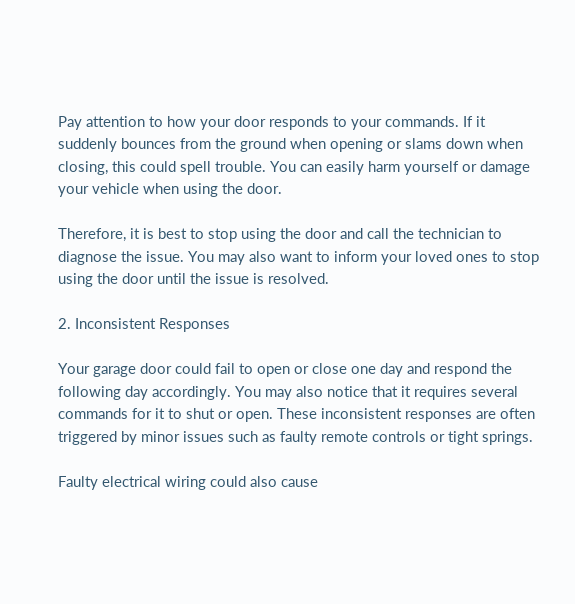Pay attention to how your door responds to your commands. If it suddenly bounces from the ground when opening or slams down when closing, this could spell trouble. You can easily harm yourself or damage your vehicle when using the door.

Therefore, it is best to stop using the door and call the technician to diagnose the issue. You may also want to inform your loved ones to stop using the door until the issue is resolved.

2. Inconsistent Responses

Your garage door could fail to open or close one day and respond the following day accordingly. You may also notice that it requires several commands for it to shut or open. These inconsistent responses are often triggered by minor issues such as faulty remote controls or tight springs.

Faulty electrical wiring could also cause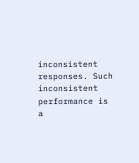inconsistent responses. Such inconsistent performance is a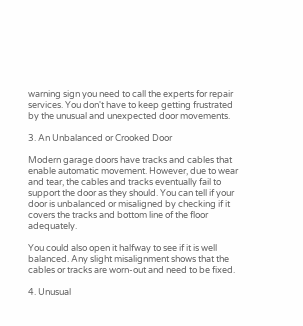warning sign you need to call the experts for repair services. You don't have to keep getting frustrated by the unusual and unexpected door movements.

3. An Unbalanced or Crooked Door

Modern garage doors have tracks and cables that enable automatic movement. However, due to wear and tear, the cables and tracks eventually fail to support the door as they should. You can tell if your door is unbalanced or misaligned by checking if it covers the tracks and bottom line of the floor adequately.

You could also open it halfway to see if it is well balanced. Any slight misalignment shows that the cables or tracks are worn-out and need to be fixed.

4. Unusual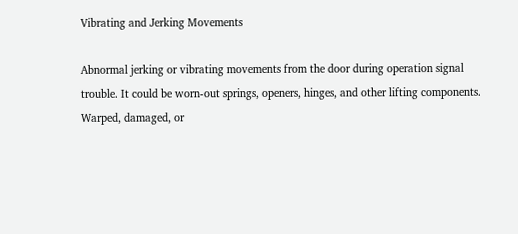Vibrating and Jerking Movements

Abnormal jerking or vibrating movements from the door during operation signal trouble. It could be worn-out springs, openers, hinges, and other lifting components. Warped, damaged, or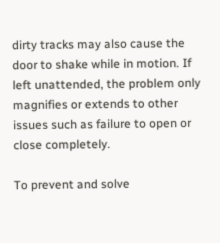dirty tracks may also cause the door to shake while in motion. If left unattended, the problem only magnifies or extends to other issues such as failure to open or close completely.

To prevent and solve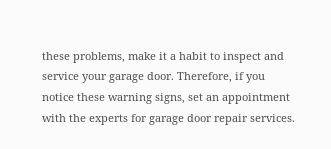these problems, make it a habit to inspect and service your garage door. Therefore, if you notice these warning signs, set an appointment with the experts for garage door repair services.